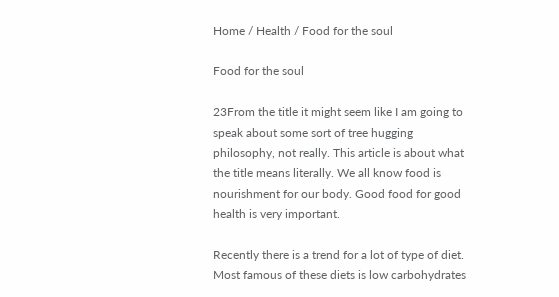Home / Health / Food for the soul

Food for the soul

23From the title it might seem like I am going to speak about some sort of tree hugging philosophy, not really. This article is about what the title means literally. We all know food is nourishment for our body. Good food for good health is very important.

Recently there is a trend for a lot of type of diet. Most famous of these diets is low carbohydrates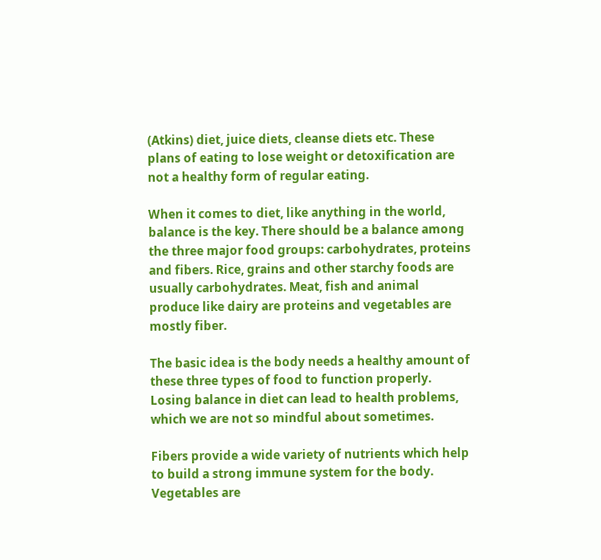(Atkins) diet, juice diets, cleanse diets etc. These plans of eating to lose weight or detoxification are not a healthy form of regular eating.

When it comes to diet, like anything in the world, balance is the key. There should be a balance among the three major food groups: carbohydrates, proteins and fibers. Rice, grains and other starchy foods are usually carbohydrates. Meat, fish and animal produce like dairy are proteins and vegetables are mostly fiber.

The basic idea is the body needs a healthy amount of these three types of food to function properly. Losing balance in diet can lead to health problems, which we are not so mindful about sometimes.

Fibers provide a wide variety of nutrients which help to build a strong immune system for the body. Vegetables are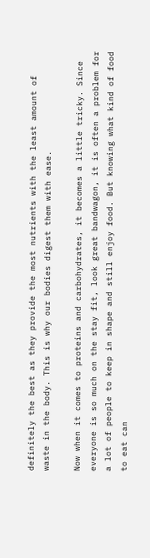definitely the best as they provide the most nutrients with the least amount of waste in the body. This is why our bodies digest them with ease.

Now when it comes to proteins and carbohydrates, it becomes a little tricky. Since everyone is so much on the stay fit, look great bandwagon, it is often a problem for a lot of people to keep in shape and still enjoy food. But knowing what kind of food to eat can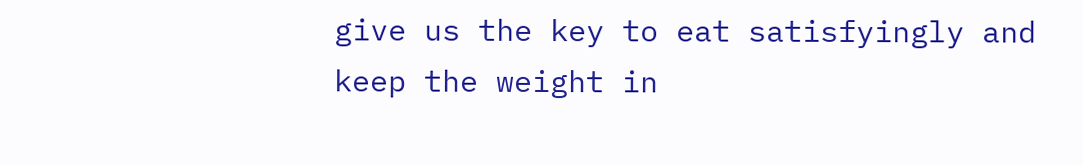give us the key to eat satisfyingly and keep the weight in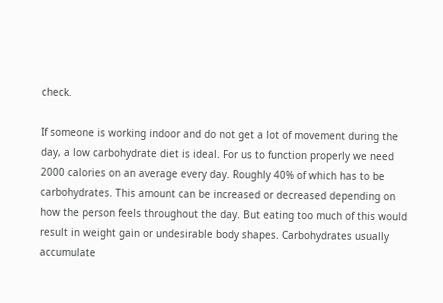check.

If someone is working indoor and do not get a lot of movement during the day, a low carbohydrate diet is ideal. For us to function properly we need 2000 calories on an average every day. Roughly 40% of which has to be carbohydrates. This amount can be increased or decreased depending on how the person feels throughout the day. But eating too much of this would result in weight gain or undesirable body shapes. Carbohydrates usually accumulate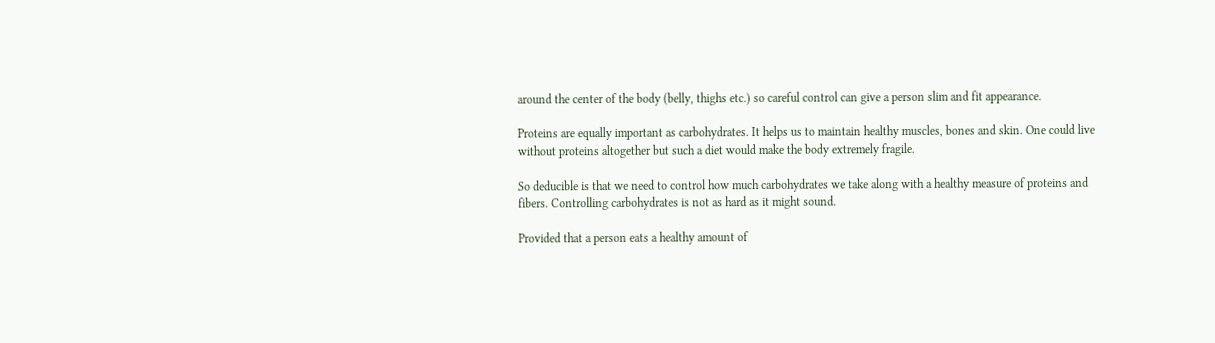around the center of the body (belly, thighs etc.) so careful control can give a person slim and fit appearance.

Proteins are equally important as carbohydrates. It helps us to maintain healthy muscles, bones and skin. One could live without proteins altogether but such a diet would make the body extremely fragile.

So deducible is that we need to control how much carbohydrates we take along with a healthy measure of proteins and fibers. Controlling carbohydrates is not as hard as it might sound.

Provided that a person eats a healthy amount of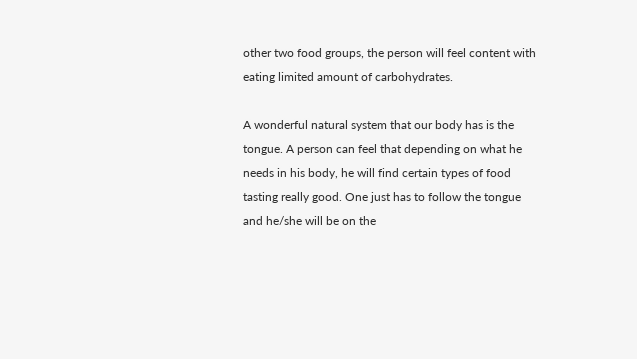other two food groups, the person will feel content with eating limited amount of carbohydrates.

A wonderful natural system that our body has is the tongue. A person can feel that depending on what he needs in his body, he will find certain types of food tasting really good. One just has to follow the tongue and he/she will be on the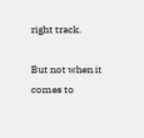right track.

But not when it comes to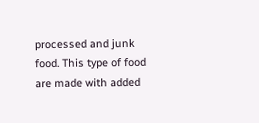processed and junk food. This type of food are made with added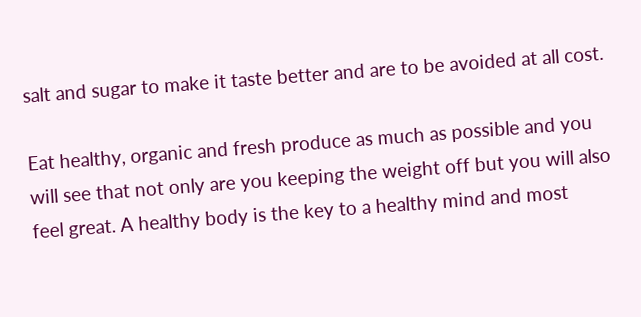salt and sugar to make it taste better and are to be avoided at all cost.

Eat healthy, organic and fresh produce as much as possible and you will see that not only are you keeping the weight off but you will also feel great. A healthy body is the key to a healthy mind and most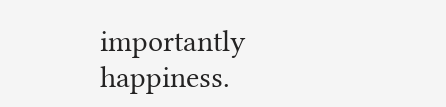importantly happiness.